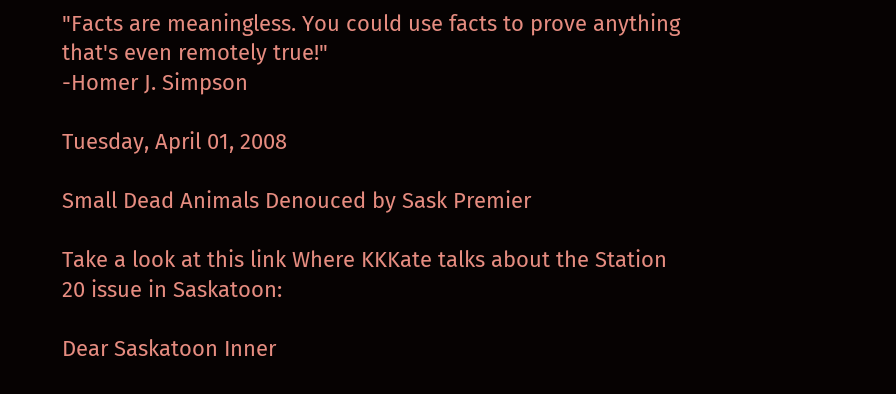"Facts are meaningless. You could use facts to prove anything that's even remotely true!"
-Homer J. Simpson

Tuesday, April 01, 2008

Small Dead Animals Denouced by Sask Premier

Take a look at this link Where KKKate talks about the Station 20 issue in Saskatoon:

Dear Saskatoon Inner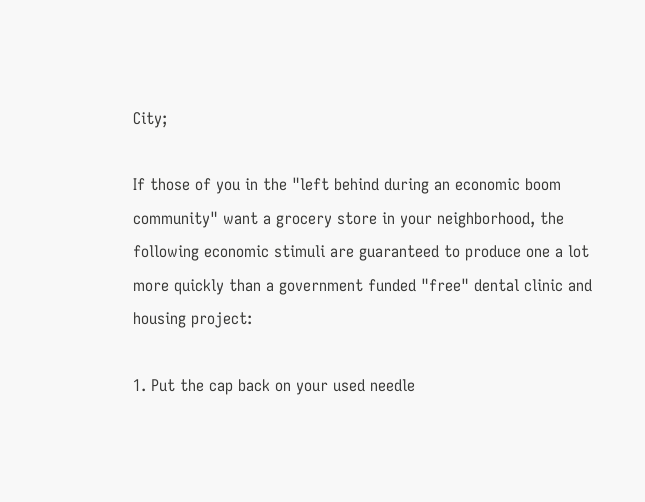City;

If those of you in the "left behind during an economic boom community" want a grocery store in your neighborhood, the following economic stimuli are guaranteed to produce one a lot more quickly than a government funded "free" dental clinic and housing project:

1. Put the cap back on your used needle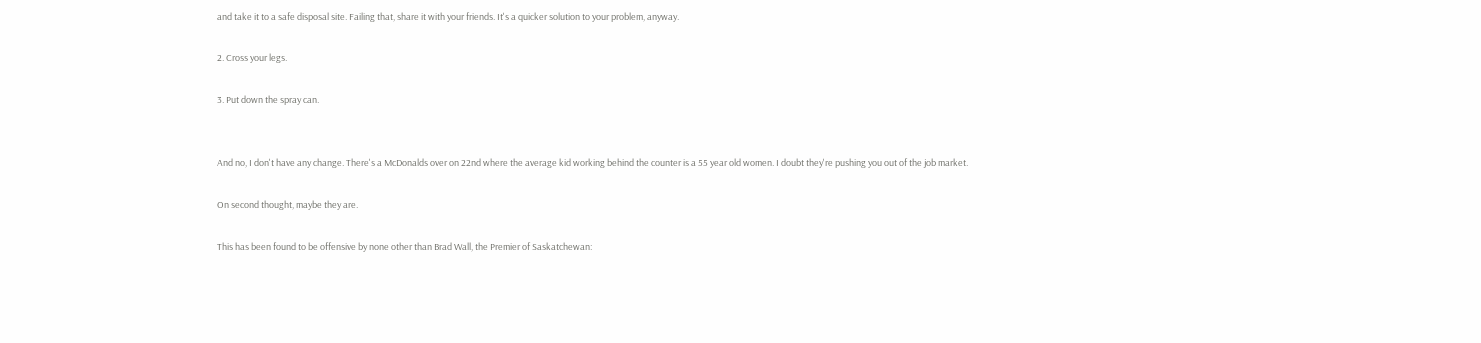and take it to a safe disposal site. Failing that, share it with your friends. It's a quicker solution to your problem, anyway.

2. Cross your legs.

3. Put down the spray can.


And no, I don't have any change. There's a McDonalds over on 22nd where the average kid working behind the counter is a 55 year old women. I doubt they're pushing you out of the job market.

On second thought, maybe they are.

This has been found to be offensive by none other than Brad Wall, the Premier of Saskatchewan: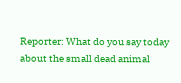Reporter: What do you say today about the small dead animal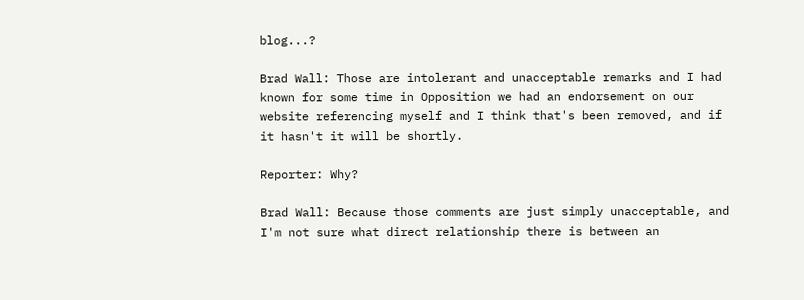blog...?

Brad Wall: Those are intolerant and unacceptable remarks and I had known for some time in Opposition we had an endorsement on our website referencing myself and I think that's been removed, and if it hasn't it will be shortly.

Reporter: Why?

Brad Wall: Because those comments are just simply unacceptable, and I'm not sure what direct relationship there is between an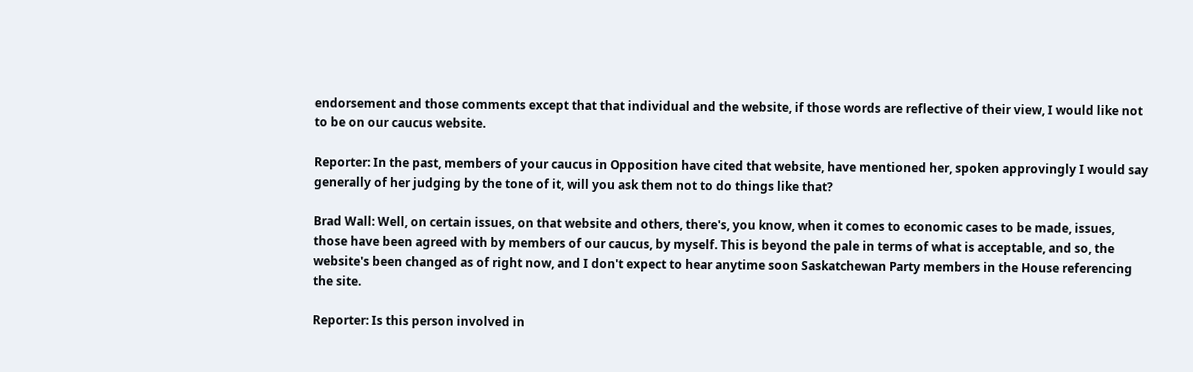endorsement and those comments except that that individual and the website, if those words are reflective of their view, I would like not to be on our caucus website.

Reporter: In the past, members of your caucus in Opposition have cited that website, have mentioned her, spoken approvingly I would say generally of her judging by the tone of it, will you ask them not to do things like that?

Brad Wall: Well, on certain issues, on that website and others, there's, you know, when it comes to economic cases to be made, issues, those have been agreed with by members of our caucus, by myself. This is beyond the pale in terms of what is acceptable, and so, the website's been changed as of right now, and I don't expect to hear anytime soon Saskatchewan Party members in the House referencing the site.

Reporter: Is this person involved in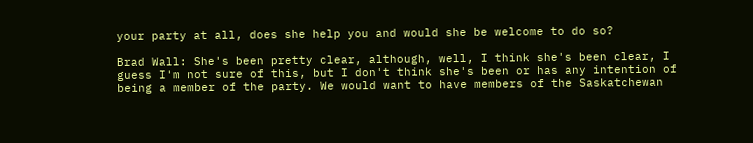your party at all, does she help you and would she be welcome to do so?

Brad Wall: She's been pretty clear, although, well, I think she's been clear, I guess I'm not sure of this, but I don't think she's been or has any intention of being a member of the party. We would want to have members of the Saskatchewan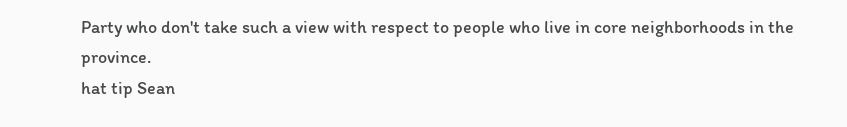Party who don't take such a view with respect to people who live in core neighborhoods in the province.
hat tip Sean